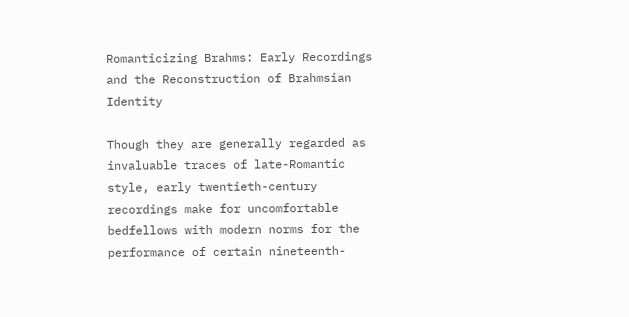Romanticizing Brahms: Early Recordings and the Reconstruction of Brahmsian Identity

Though they are generally regarded as invaluable traces of late-Romantic style, early twentieth-century recordings make for uncomfortable bedfellows with modern norms for the performance of certain nineteenth-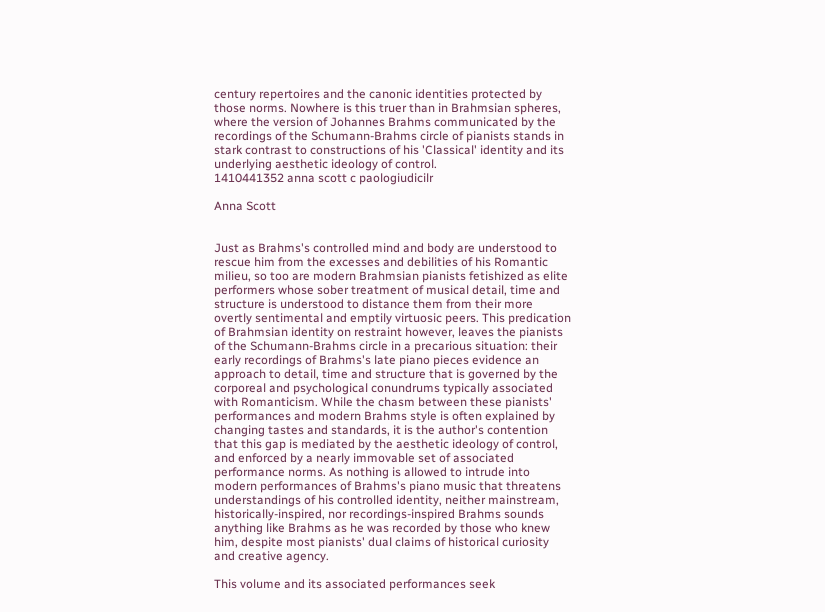century repertoires and the canonic identities protected by those norms. Nowhere is this truer than in Brahmsian spheres, where the version of Johannes Brahms communicated by the recordings of the Schumann-Brahms circle of pianists stands in stark contrast to constructions of his 'Classical' identity and its underlying aesthetic ideology of control.
1410441352 anna scott c paologiudicilr

Anna Scott


Just as Brahms's controlled mind and body are understood to rescue him from the excesses and debilities of his Romantic milieu, so too are modern Brahmsian pianists fetishized as elite performers whose sober treatment of musical detail, time and structure is understood to distance them from their more overtly sentimental and emptily virtuosic peers. This predication of Brahmsian identity on restraint however, leaves the pianists of the Schumann-Brahms circle in a precarious situation: their early recordings of Brahms's late piano pieces evidence an approach to detail, time and structure that is governed by the corporeal and psychological conundrums typically associated with Romanticism. While the chasm between these pianists' performances and modern Brahms style is often explained by changing tastes and standards, it is the author's contention that this gap is mediated by the aesthetic ideology of control, and enforced by a nearly immovable set of associated performance norms. As nothing is allowed to intrude into modern performances of Brahms's piano music that threatens understandings of his controlled identity, neither mainstream, historically-inspired, nor recordings-inspired Brahms sounds anything like Brahms as he was recorded by those who knew him, despite most pianists' dual claims of historical curiosity and creative agency.

This volume and its associated performances seek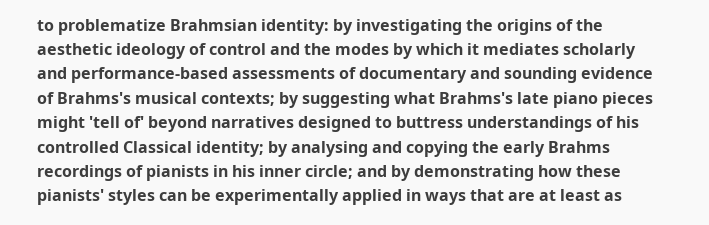to problematize Brahmsian identity: by investigating the origins of the aesthetic ideology of control and the modes by which it mediates scholarly and performance-based assessments of documentary and sounding evidence of Brahms's musical contexts; by suggesting what Brahms's late piano pieces might 'tell of' beyond narratives designed to buttress understandings of his controlled Classical identity; by analysing and copying the early Brahms recordings of pianists in his inner circle; and by demonstrating how these pianists' styles can be experimentally applied in ways that are at least as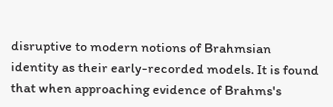disruptive to modern notions of Brahmsian identity as their early-recorded models. It is found that when approaching evidence of Brahms's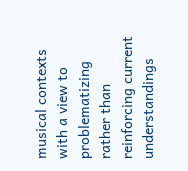musical contexts with a view to problematizing rather than reinforcing current understandings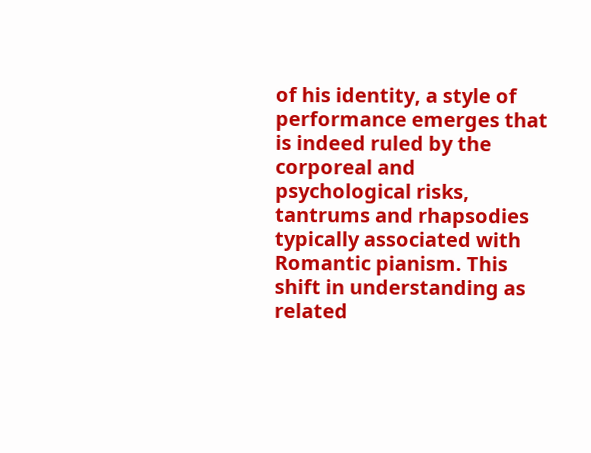of his identity, a style of performance emerges that is indeed ruled by the corporeal and psychological risks, tantrums and rhapsodies typically associated with Romantic pianism. This shift in understanding as related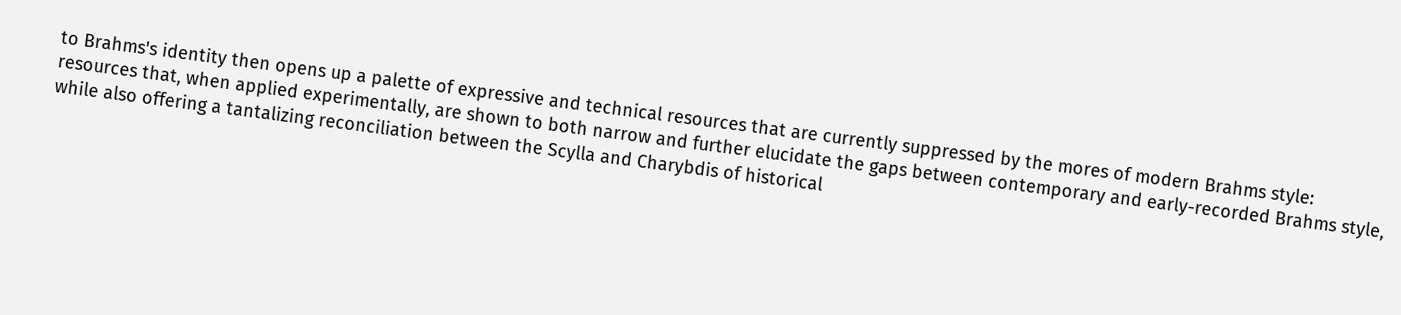to Brahms's identity then opens up a palette of expressive and technical resources that are currently suppressed by the mores of modern Brahms style: resources that, when applied experimentally, are shown to both narrow and further elucidate the gaps between contemporary and early-recorded Brahms style, while also offering a tantalizing reconciliation between the Scylla and Charybdis of historical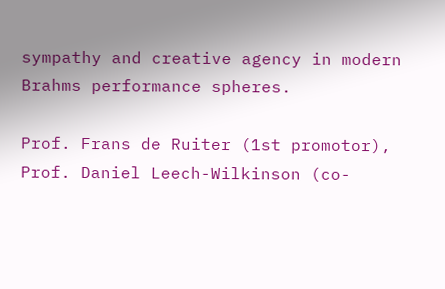sympathy and creative agency in modern Brahms performance spheres.

Prof. Frans de Ruiter (1st promotor), Prof. Daniel Leech-Wilkinson (co-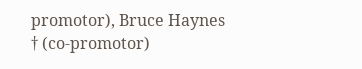promotor), Bruce Haynes † (co-promotor)